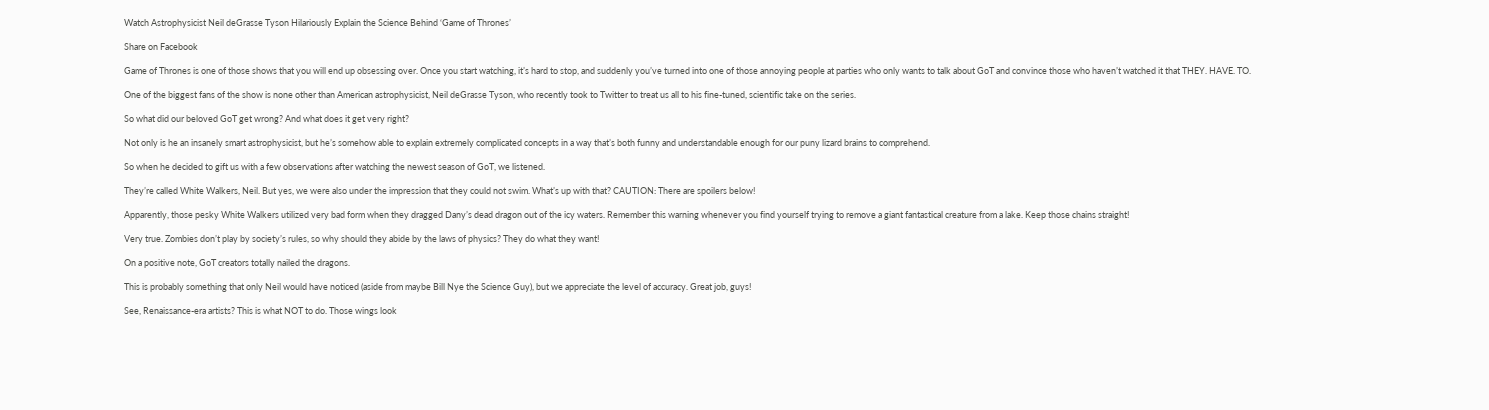Watch Astrophysicist Neil deGrasse Tyson Hilariously Explain the Science Behind ‘Game of Thrones’

Share on Facebook

Game of Thrones is one of those shows that you will end up obsessing over. Once you start watching, it’s hard to stop, and suddenly you’ve turned into one of those annoying people at parties who only wants to talk about GoT and convince those who haven’t watched it that THEY. HAVE. TO.

One of the biggest fans of the show is none other than American astrophysicist, Neil deGrasse Tyson, who recently took to Twitter to treat us all to his fine-tuned, scientific take on the series.

So what did our beloved GoT get wrong? And what does it get very right?

Not only is he an insanely smart astrophysicist, but he’s somehow able to explain extremely complicated concepts in a way that’s both funny and understandable enough for our puny lizard brains to comprehend.

So when he decided to gift us with a few observations after watching the newest season of GoT, we listened.

They’re called White Walkers, Neil. But yes, we were also under the impression that they could not swim. What’s up with that? CAUTION: There are spoilers below!

Apparently, those pesky White Walkers utilized very bad form when they dragged Dany’s dead dragon out of the icy waters. Remember this warning whenever you find yourself trying to remove a giant fantastical creature from a lake. Keep those chains straight!

Very true. Zombies don’t play by society’s rules, so why should they abide by the laws of physics? They do what they want!

On a positive note, GoT creators totally nailed the dragons.

This is probably something that only Neil would have noticed (aside from maybe Bill Nye the Science Guy), but we appreciate the level of accuracy. Great job, guys!

See, Renaissance-era artists? This is what NOT to do. Those wings look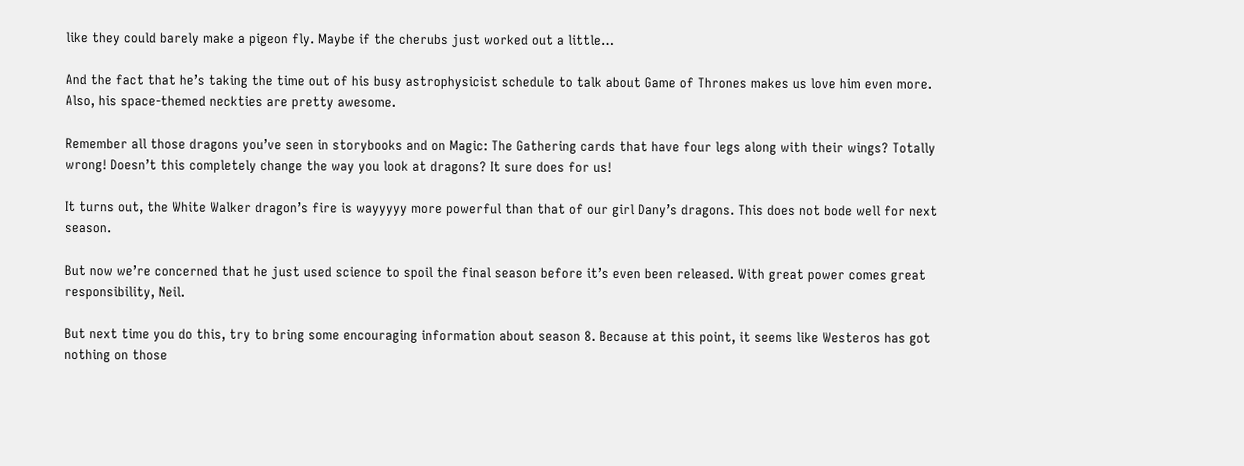like they could barely make a pigeon fly. Maybe if the cherubs just worked out a little…

And the fact that he’s taking the time out of his busy astrophysicist schedule to talk about Game of Thrones makes us love him even more. Also, his space-themed neckties are pretty awesome.

Remember all those dragons you’ve seen in storybooks and on Magic: The Gathering cards that have four legs along with their wings? Totally wrong! Doesn’t this completely change the way you look at dragons? It sure does for us!

It turns out, the White Walker dragon’s fire is wayyyyy more powerful than that of our girl Dany’s dragons. This does not bode well for next season.

But now we’re concerned that he just used science to spoil the final season before it’s even been released. With great power comes great responsibility, Neil.

But next time you do this, try to bring some encouraging information about season 8. Because at this point, it seems like Westeros has got nothing on those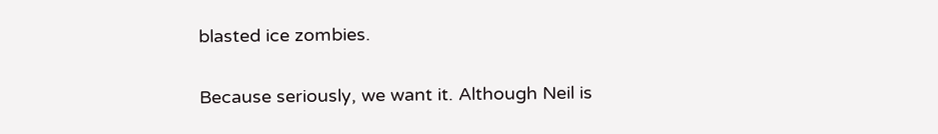blasted ice zombies.

Because seriously, we want it. Although Neil is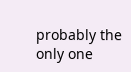probably the only one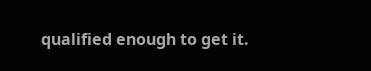qualified enough to get it.